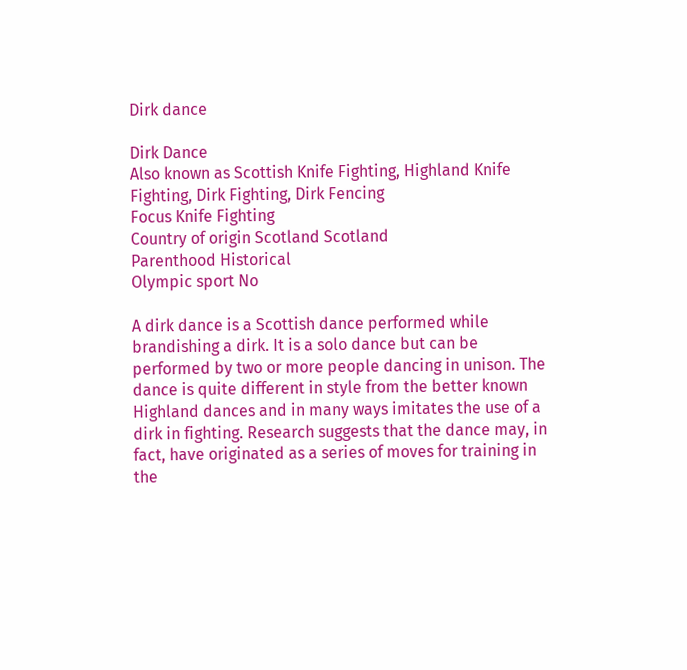Dirk dance

Dirk Dance
Also known as Scottish Knife Fighting, Highland Knife Fighting, Dirk Fighting, Dirk Fencing
Focus Knife Fighting
Country of origin Scotland Scotland
Parenthood Historical
Olympic sport No

A dirk dance is a Scottish dance performed while brandishing a dirk. It is a solo dance but can be performed by two or more people dancing in unison. The dance is quite different in style from the better known Highland dances and in many ways imitates the use of a dirk in fighting. Research suggests that the dance may, in fact, have originated as a series of moves for training in the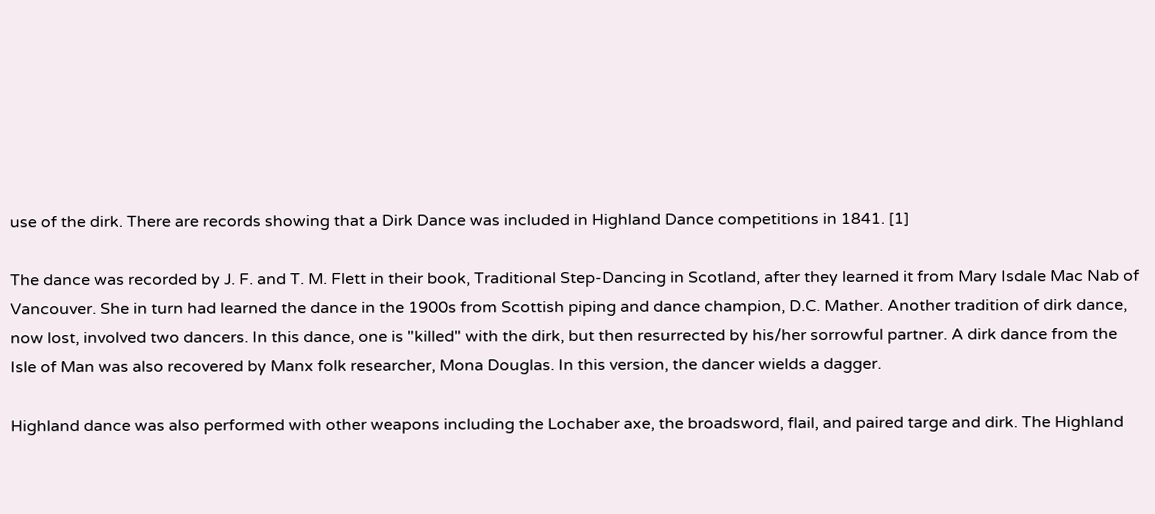use of the dirk. There are records showing that a Dirk Dance was included in Highland Dance competitions in 1841. [1]

The dance was recorded by J. F. and T. M. Flett in their book, Traditional Step-Dancing in Scotland, after they learned it from Mary Isdale Mac Nab of Vancouver. She in turn had learned the dance in the 1900s from Scottish piping and dance champion, D.C. Mather. Another tradition of dirk dance, now lost, involved two dancers. In this dance, one is "killed" with the dirk, but then resurrected by his/her sorrowful partner. A dirk dance from the Isle of Man was also recovered by Manx folk researcher, Mona Douglas. In this version, the dancer wields a dagger.

Highland dance was also performed with other weapons including the Lochaber axe, the broadsword, flail, and paired targe and dirk. The Highland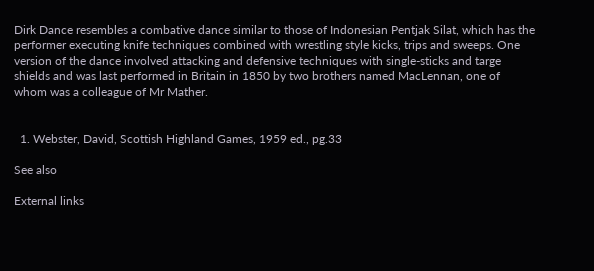Dirk Dance resembles a combative dance similar to those of Indonesian Pentjak Silat, which has the performer executing knife techniques combined with wrestling style kicks, trips and sweeps. One version of the dance involved attacking and defensive techniques with single-sticks and targe shields and was last performed in Britain in 1850 by two brothers named MacLennan, one of whom was a colleague of Mr Mather.


  1. Webster, David, Scottish Highland Games, 1959 ed., pg.33

See also

External links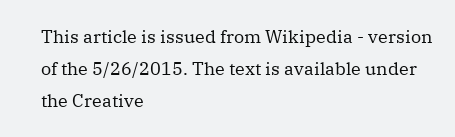This article is issued from Wikipedia - version of the 5/26/2015. The text is available under the Creative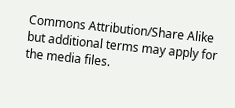Commons Attribution/Share Alike but additional terms may apply for the media files.